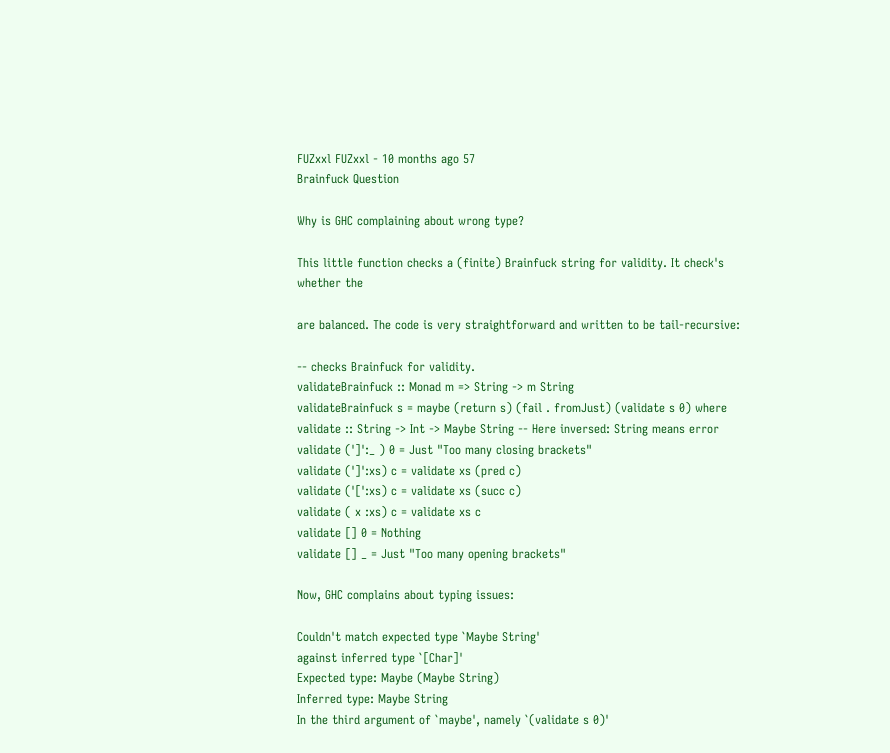FUZxxl FUZxxl - 10 months ago 57
Brainfuck Question

Why is GHC complaining about wrong type?

This little function checks a (finite) Brainfuck string for validity. It check's whether the

are balanced. The code is very straightforward and written to be tail-recursive:

-- checks Brainfuck for validity.
validateBrainfuck :: Monad m => String -> m String
validateBrainfuck s = maybe (return s) (fail . fromJust) (validate s 0) where
validate :: String -> Int -> Maybe String -- Here inversed: String means error
validate (']':_ ) 0 = Just "Too many closing brackets"
validate (']':xs) c = validate xs (pred c)
validate ('[':xs) c = validate xs (succ c)
validate ( x :xs) c = validate xs c
validate [] 0 = Nothing
validate [] _ = Just "Too many opening brackets"

Now, GHC complains about typing issues:

Couldn't match expected type `Maybe String'
against inferred type `[Char]'
Expected type: Maybe (Maybe String)
Inferred type: Maybe String
In the third argument of `maybe', namely `(validate s 0)'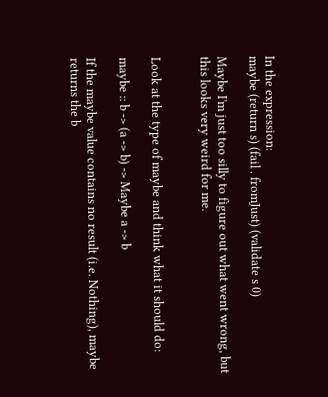In the expression:
maybe (return s) (fail . fromJust) (validate s 0)

Maybe I'm just too silly to figure out what went wrong, but this looks very weird for me.


Look at the type of maybe and think what it should do:

maybe :: b -> (a -> b) -> Maybe a -> b

If the maybe value contains no result (i.e. Nothing), maybe returns the b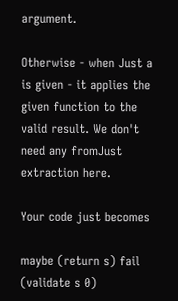argument.

Otherwise - when Just a is given - it applies the given function to the valid result. We don't need any fromJust extraction here.

Your code just becomes

maybe (return s) fail (validate s 0)